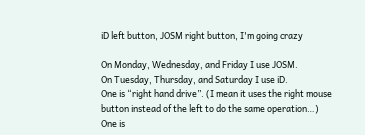iD left button, JOSM right button, I'm going crazy

On Monday, Wednesday, and Friday I use JOSM.
On Tuesday, Thursday, and Saturday I use iD.
One is “right hand drive”. (I mean it uses the right mouse button instead of the left to do the same operation…)
One is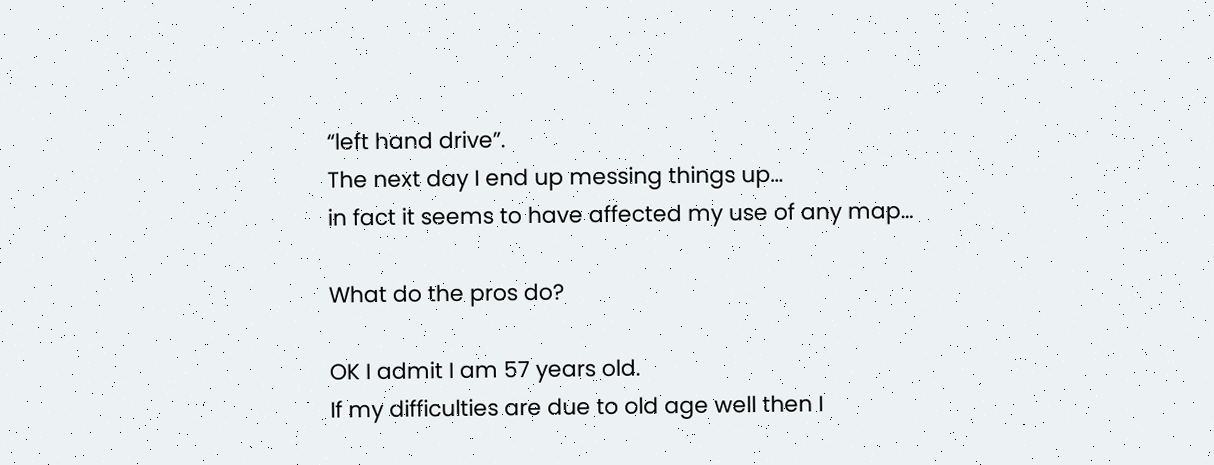“left hand drive”.
The next day I end up messing things up…
in fact it seems to have affected my use of any map…

What do the pros do?

OK I admit I am 57 years old.
If my difficulties are due to old age well then I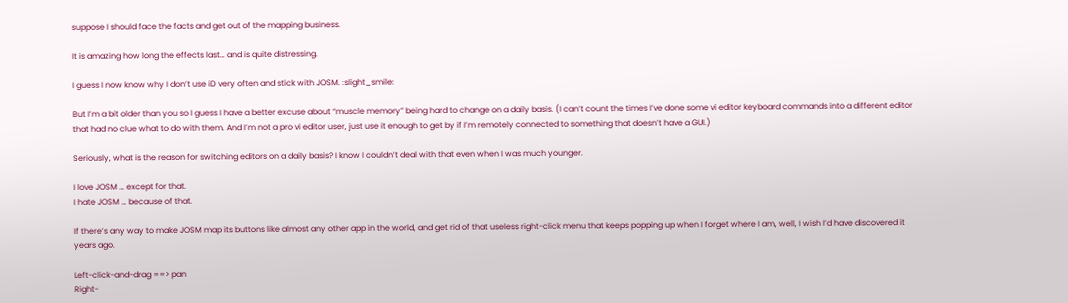suppose I should face the facts and get out of the mapping business.

It is amazing how long the effects last… and is quite distressing.

I guess I now know why I don’t use iD very often and stick with JOSM. :slight_smile:

But I’m a bit older than you so I guess I have a better excuse about “muscle memory” being hard to change on a daily basis. (I can’t count the times I’ve done some vi editor keyboard commands into a different editor that had no clue what to do with them. And I’m not a pro vi editor user, just use it enough to get by if I’m remotely connected to something that doesn’t have a GUI.)

Seriously, what is the reason for switching editors on a daily basis? I know I couldn’t deal with that even when I was much younger.

I love JOSM … except for that.
I hate JOSM … because of that.

If there’s any way to make JOSM map its buttons like almost any other app in the world, and get rid of that useless right-click menu that keeps popping up when I forget where I am, well, I wish I’d have discovered it years ago.

Left-click-and-drag ==> pan
Right-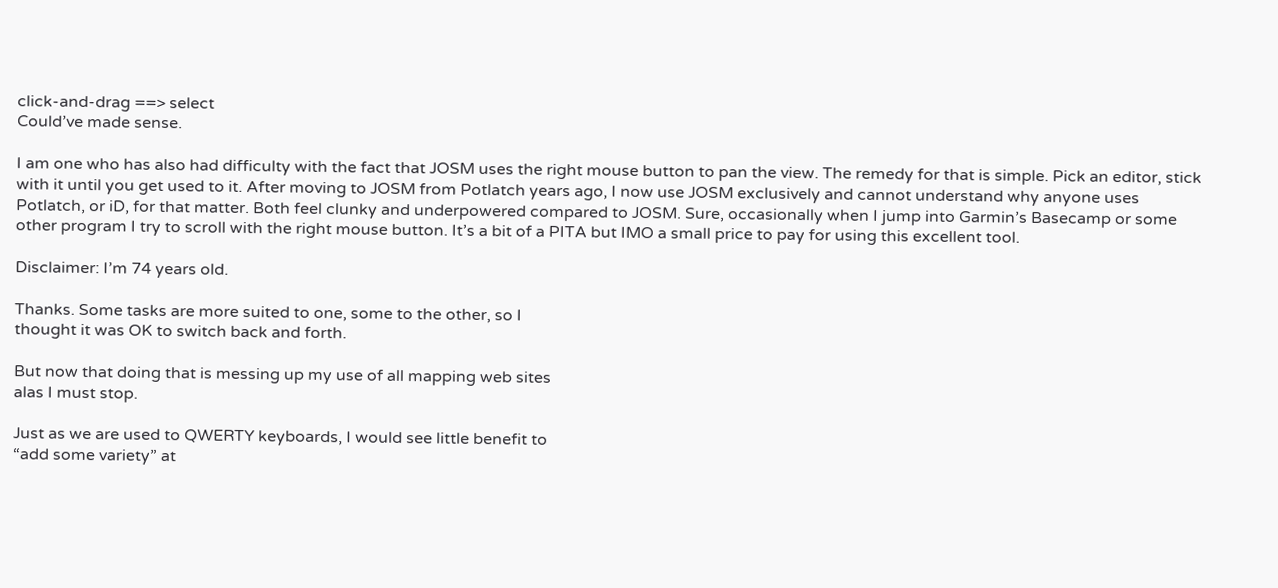click-and-drag ==> select
Could’ve made sense.

I am one who has also had difficulty with the fact that JOSM uses the right mouse button to pan the view. The remedy for that is simple. Pick an editor, stick with it until you get used to it. After moving to JOSM from Potlatch years ago, I now use JOSM exclusively and cannot understand why anyone uses Potlatch, or iD, for that matter. Both feel clunky and underpowered compared to JOSM. Sure, occasionally when I jump into Garmin’s Basecamp or some other program I try to scroll with the right mouse button. It’s a bit of a PITA but IMO a small price to pay for using this excellent tool.

Disclaimer: I’m 74 years old.

Thanks. Some tasks are more suited to one, some to the other, so I
thought it was OK to switch back and forth.

But now that doing that is messing up my use of all mapping web sites
alas I must stop.

Just as we are used to QWERTY keyboards, I would see little benefit to
“add some variety” at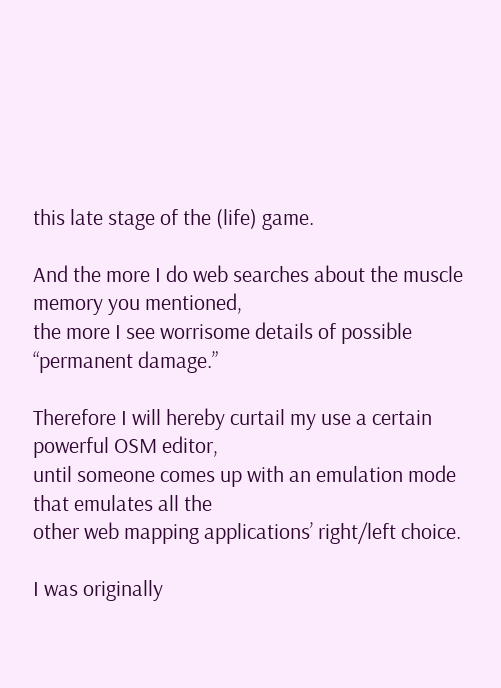this late stage of the (life) game.

And the more I do web searches about the muscle memory you mentioned,
the more I see worrisome details of possible “permanent damage.”

Therefore I will hereby curtail my use a certain powerful OSM editor,
until someone comes up with an emulation mode that emulates all the
other web mapping applications’ right/left choice.

I was originally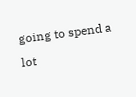going to spend a lot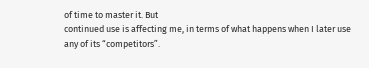of time to master it. But
continued use is affecting me, in terms of what happens when I later use
any of its “competitors”.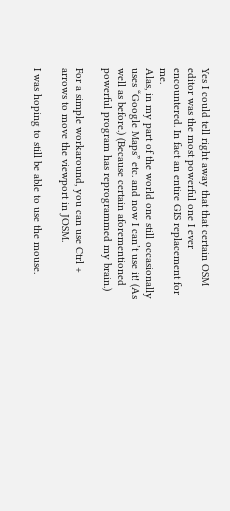Yes I could tell right away that that certain OSM editor was the most powerful one I ever encountered. In fact an entire GIS replacement for me.
Alas, in my part of the world one still occasionally uses “Google Maps” etc. and now I can’t use it! (As well as before.) (Because certain aforementioned powerful program has reprogrammed my brain.)

For a simple workaround, you can use Ctrl + arrows to move the viewport in JOSM.

I was hoping to still be able to use the mouse.